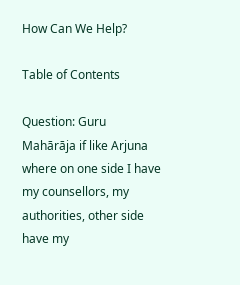How Can We Help?

Table of Contents

Question: Guru Mahārāja if like Arjuna where on one side I have my counsellors, my authorities, other side have my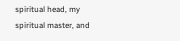spiritual head, my spiritual master, and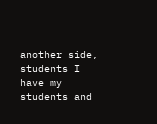another side, students I have my students and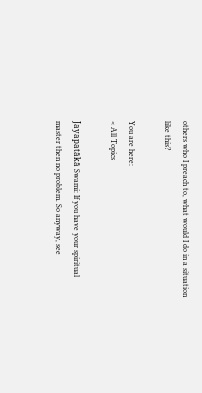others who I preach to, what would I do in a situation like this?

You are here:
< All Topics

Jayapatākā Swami: If you have your spiritual master then no problem. So anyway, see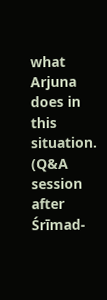what Arjuna does in this situation.
(Q&A session after Śrīmad-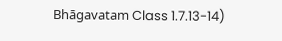Bhāgavatam Class 1.7.13-14)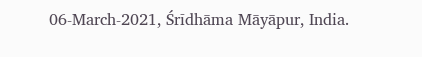06-March-2021, Śrīdhāma Māyāpur, India.